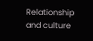Relationship and culture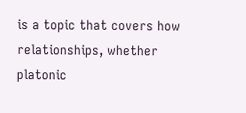is a topic that covers how relationships, whether platonic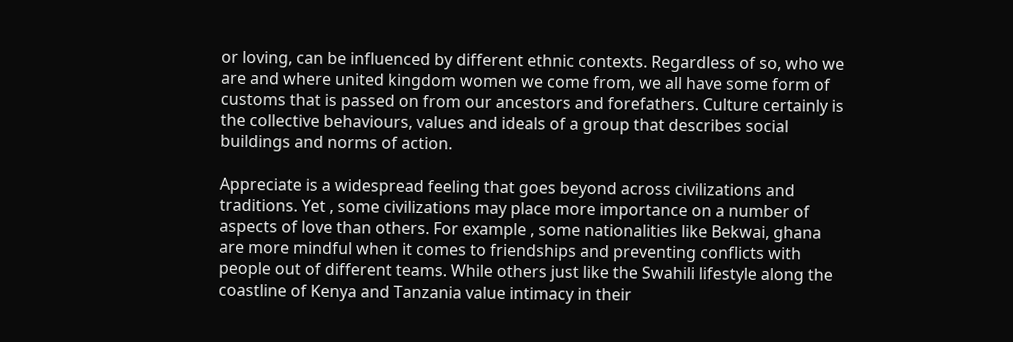or loving, can be influenced by different ethnic contexts. Regardless of so, who we are and where united kingdom women we come from, we all have some form of customs that is passed on from our ancestors and forefathers. Culture certainly is the collective behaviours, values and ideals of a group that describes social buildings and norms of action.

Appreciate is a widespread feeling that goes beyond across civilizations and traditions. Yet , some civilizations may place more importance on a number of aspects of love than others. For example , some nationalities like Bekwai, ghana are more mindful when it comes to friendships and preventing conflicts with people out of different teams. While others just like the Swahili lifestyle along the coastline of Kenya and Tanzania value intimacy in their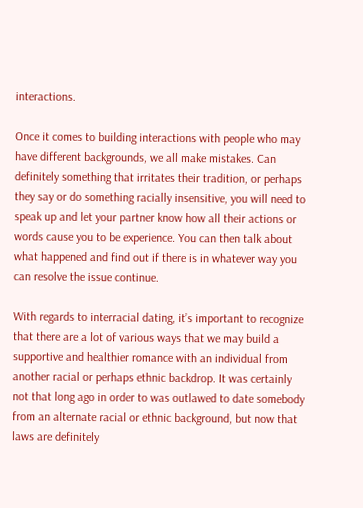interactions.

Once it comes to building interactions with people who may have different backgrounds, we all make mistakes. Can definitely something that irritates their tradition, or perhaps they say or do something racially insensitive, you will need to speak up and let your partner know how all their actions or words cause you to be experience. You can then talk about what happened and find out if there is in whatever way you can resolve the issue continue.

With regards to interracial dating, it’s important to recognize that there are a lot of various ways that we may build a supportive and healthier romance with an individual from another racial or perhaps ethnic backdrop. It was certainly not that long ago in order to was outlawed to date somebody from an alternate racial or ethnic background, but now that laws are definitely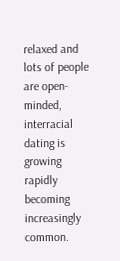relaxed and lots of people are open-minded, interracial dating is growing rapidly becoming increasingly common.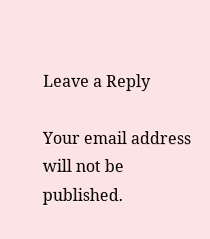Leave a Reply

Your email address will not be published.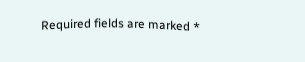Required fields are marked *